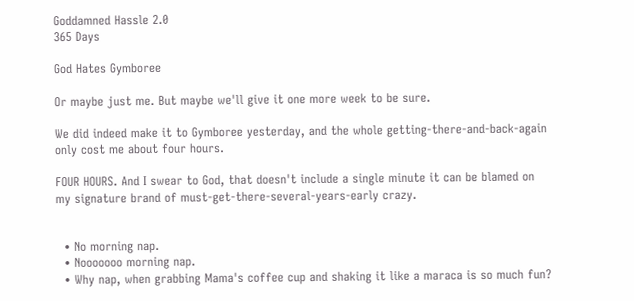Goddamned Hassle 2.0
365 Days

God Hates Gymboree

Or maybe just me. But maybe we'll give it one more week to be sure.

We did indeed make it to Gymboree yesterday, and the whole getting-there-and-back-again only cost me about four hours.

FOUR HOURS. And I swear to God, that doesn't include a single minute it can be blamed on my signature brand of must-get-there-several-years-early crazy.


  • No morning nap.
  • Nooooooo morning nap.
  • Why nap, when grabbing Mama's coffee cup and shaking it like a maraca is so much fun?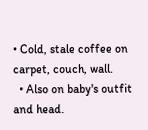• Cold, stale coffee on carpet, couch, wall.
  • Also on baby's outfit and head.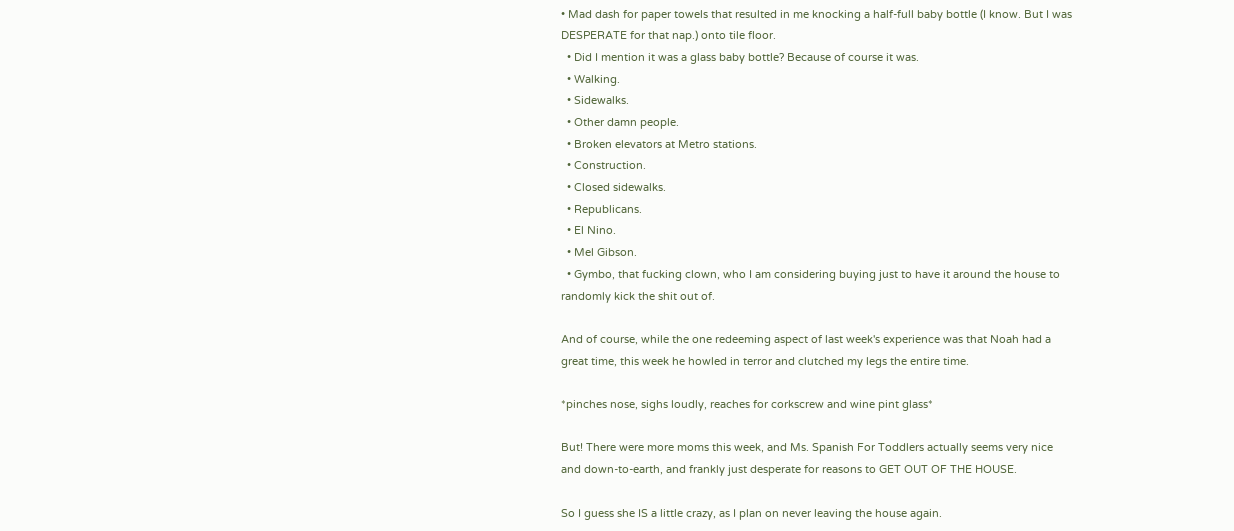• Mad dash for paper towels that resulted in me knocking a half-full baby bottle (I know. But I was DESPERATE for that nap.) onto tile floor.
  • Did I mention it was a glass baby bottle? Because of course it was.
  • Walking.
  • Sidewalks.
  • Other damn people.
  • Broken elevators at Metro stations.
  • Construction.
  • Closed sidewalks.
  • Republicans.
  • El Nino.
  • Mel Gibson.
  • Gymbo, that fucking clown, who I am considering buying just to have it around the house to randomly kick the shit out of.

And of course, while the one redeeming aspect of last week's experience was that Noah had a great time, this week he howled in terror and clutched my legs the entire time.

*pinches nose, sighs loudly, reaches for corkscrew and wine pint glass*

But! There were more moms this week, and Ms. Spanish For Toddlers actually seems very nice and down-to-earth, and frankly just desperate for reasons to GET OUT OF THE HOUSE.

So I guess she IS a little crazy, as I plan on never leaving the house again.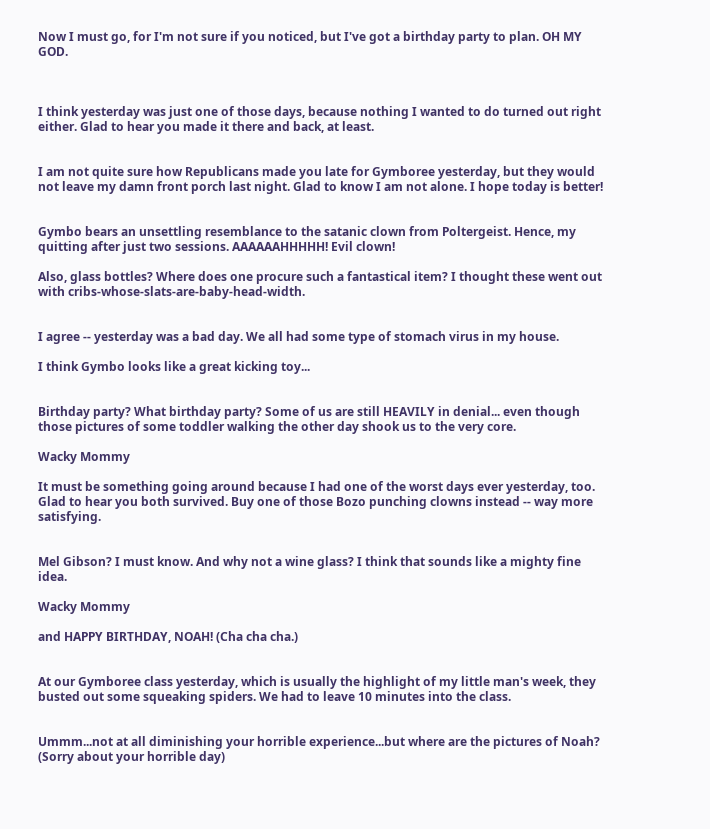Now I must go, for I'm not sure if you noticed, but I've got a birthday party to plan. OH MY GOD.



I think yesterday was just one of those days, because nothing I wanted to do turned out right either. Glad to hear you made it there and back, at least.


I am not quite sure how Republicans made you late for Gymboree yesterday, but they would not leave my damn front porch last night. Glad to know I am not alone. I hope today is better!


Gymbo bears an unsettling resemblance to the satanic clown from Poltergeist. Hence, my quitting after just two sessions. AAAAAAHHHHH! Evil clown!

Also, glass bottles? Where does one procure such a fantastical item? I thought these went out with cribs-whose-slats-are-baby-head-width.


I agree -- yesterday was a bad day. We all had some type of stomach virus in my house.

I think Gymbo looks like a great kicking toy...


Birthday party? What birthday party? Some of us are still HEAVILY in denial... even though those pictures of some toddler walking the other day shook us to the very core.

Wacky Mommy

It must be something going around because I had one of the worst days ever yesterday, too. Glad to hear you both survived. Buy one of those Bozo punching clowns instead -- way more satisfying.


Mel Gibson? I must know. And why not a wine glass? I think that sounds like a mighty fine idea.

Wacky Mommy

and HAPPY BIRTHDAY, NOAH! (Cha cha cha.)


At our Gymboree class yesterday, which is usually the highlight of my little man's week, they busted out some squeaking spiders. We had to leave 10 minutes into the class.


Ummm...not at all diminishing your horrible experience...but where are the pictures of Noah?
(Sorry about your horrible day)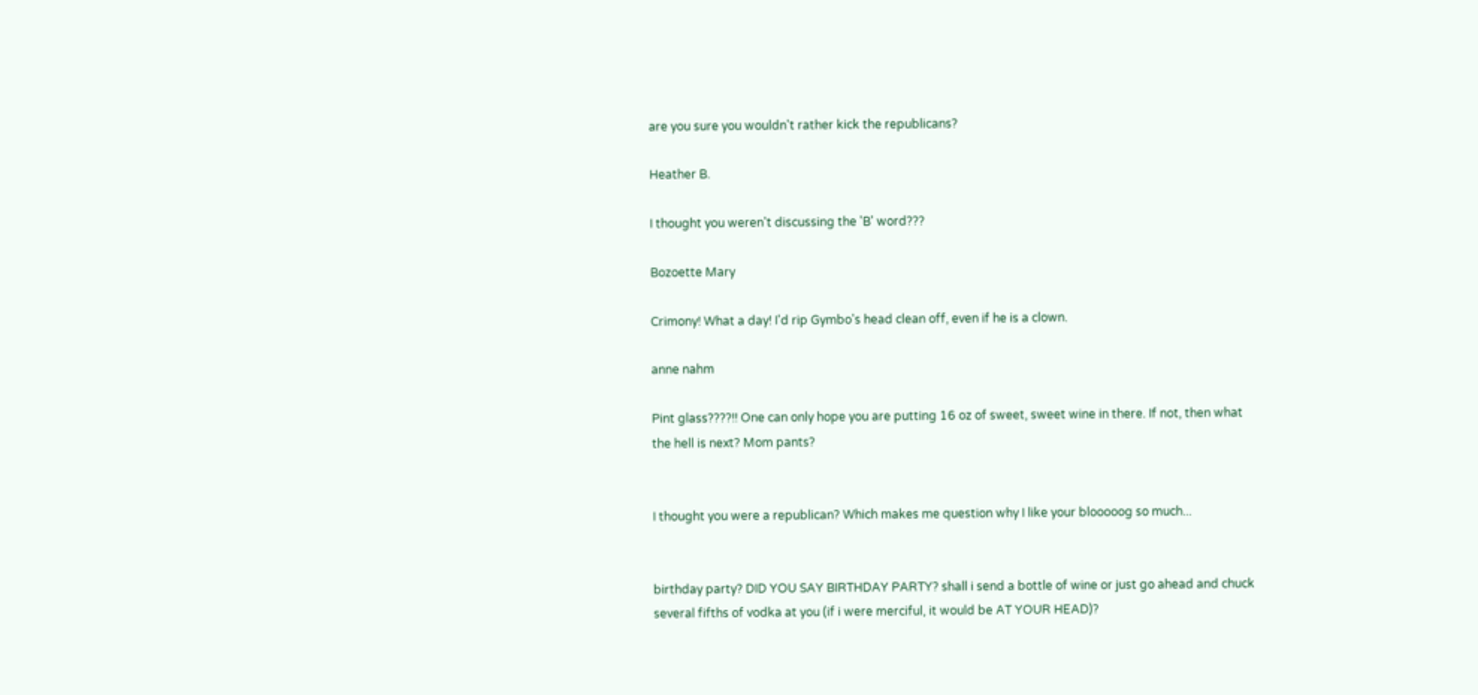are you sure you wouldn't rather kick the republicans?

Heather B.

I thought you weren't discussing the 'B' word???

Bozoette Mary

Crimony! What a day! I'd rip Gymbo's head clean off, even if he is a clown.

anne nahm

Pint glass????!! One can only hope you are putting 16 oz of sweet, sweet wine in there. If not, then what the hell is next? Mom pants?


I thought you were a republican? Which makes me question why I like your blooooog so much...


birthday party? DID YOU SAY BIRTHDAY PARTY? shall i send a bottle of wine or just go ahead and chuck several fifths of vodka at you (if i were merciful, it would be AT YOUR HEAD)?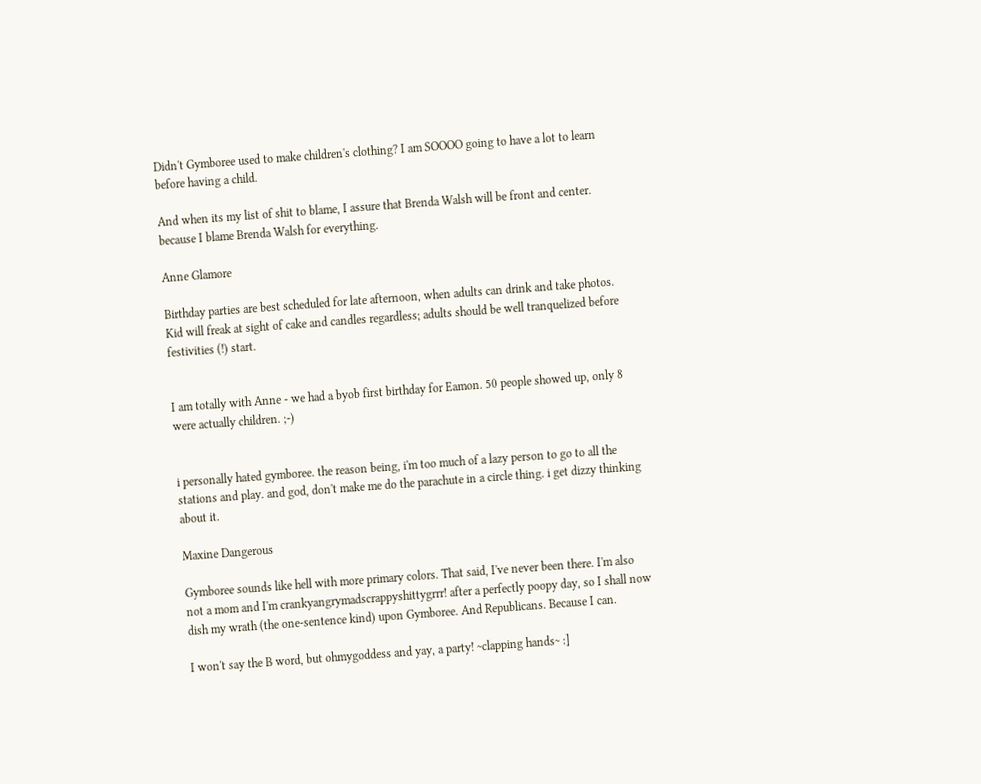Didn't Gymboree used to make children's clothing? I am SOOOO going to have a lot to learn before having a child.

And when its my list of shit to blame, I assure that Brenda Walsh will be front and center. because I blame Brenda Walsh for everything.

Anne Glamore

Birthday parties are best scheduled for late afternoon, when adults can drink and take photos. Kid will freak at sight of cake and candles regardless; adults should be well tranquelized before festivities (!) start.


I am totally with Anne - we had a byob first birthday for Eamon. 50 people showed up, only 8 were actually children. ;-)


i personally hated gymboree. the reason being, i'm too much of a lazy person to go to all the stations and play. and god, don't make me do the parachute in a circle thing. i get dizzy thinking about it.

Maxine Dangerous

Gymboree sounds like hell with more primary colors. That said, I've never been there. I'm also not a mom and I'm crankyangrymadscrappyshittygrrr! after a perfectly poopy day, so I shall now dish my wrath (the one-sentence kind) upon Gymboree. And Republicans. Because I can.

I won't say the B word, but ohmygoddess and yay, a party! ~clapping hands~ :]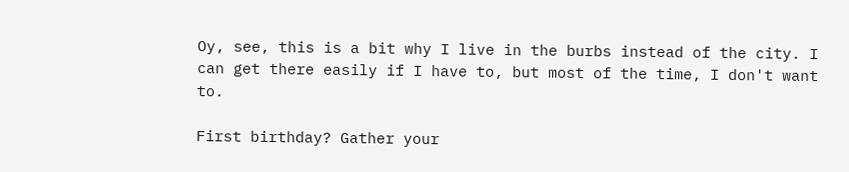Oy, see, this is a bit why I live in the burbs instead of the city. I can get there easily if I have to, but most of the time, I don't want to.

First birthday? Gather your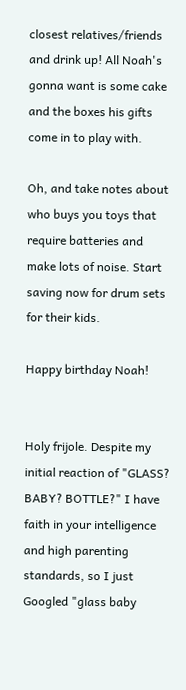closest relatives/friends and drink up! All Noah's gonna want is some cake and the boxes his gifts come in to play with.

Oh, and take notes about who buys you toys that require batteries and make lots of noise. Start saving now for drum sets for their kids.

Happy birthday Noah!


Holy frijole. Despite my initial reaction of "GLASS? BABY? BOTTLE?" I have faith in your intelligence and high parenting standards, so I just Googled "glass baby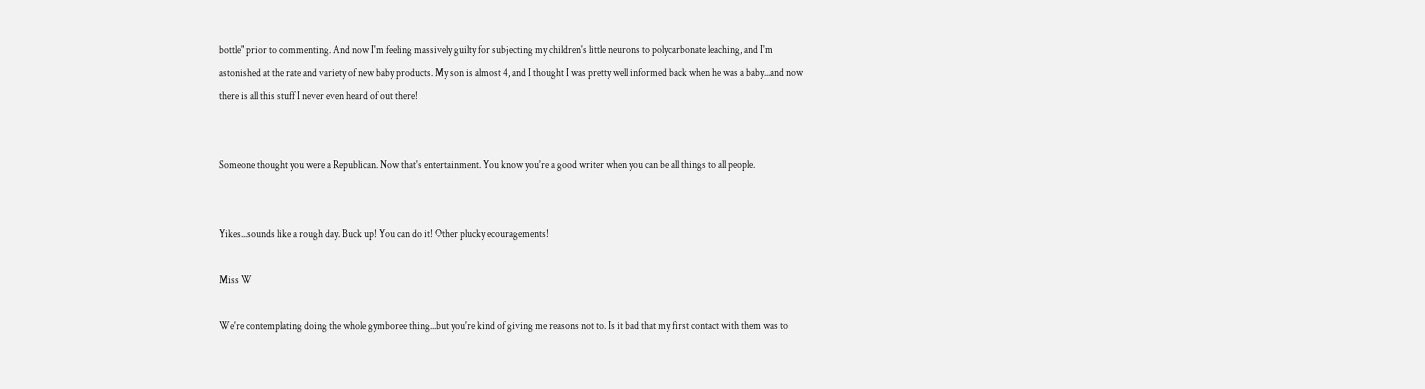bottle" prior to commenting. And now I'm feeling massively guilty for subjecting my children's little neurons to polycarbonate leaching, and I'm astonished at the rate and variety of new baby products. My son is almost 4, and I thought I was pretty well informed back when he was a baby...and now there is all this stuff I never even heard of out there!


Someone thought you were a Republican. Now that's entertainment. You know you're a good writer when you can be all things to all people.


Yikes...sounds like a rough day. Buck up! You can do it! Other plucky ecouragements!

Miss W

We're contemplating doing the whole gymboree thing...but you're kind of giving me reasons not to. Is it bad that my first contact with them was to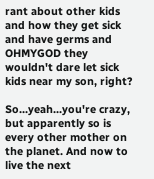rant about other kids and how they get sick and have germs and OHMYGOD they wouldn't dare let sick kids near my son, right?

So...yeah...you're crazy, but apparently so is every other mother on the planet. And now to live the next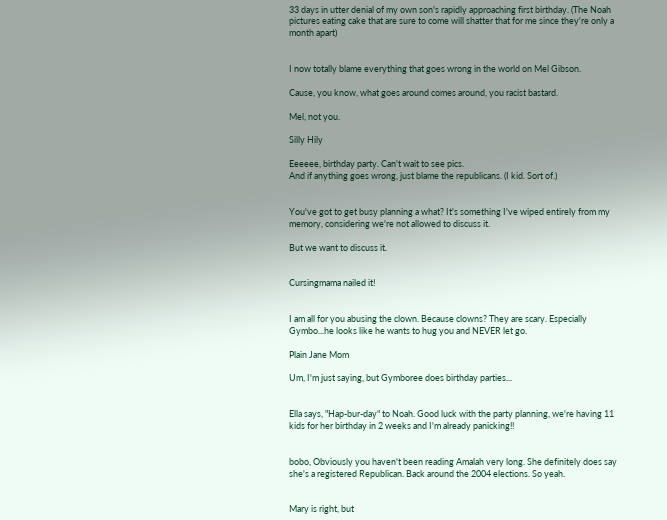33 days in utter denial of my own son's rapidly approaching first birthday. (The Noah pictures eating cake that are sure to come will shatter that for me since they're only a month apart)


I now totally blame everything that goes wrong in the world on Mel Gibson.

Cause, you know, what goes around comes around, you racist bastard.

Mel, not you.

Silly Hily

Eeeeee, birthday party. Can't wait to see pics.
And if anything goes wrong, just blame the republicans. (I kid. Sort of.)


You've got to get busy planning a what? It's something I've wiped entirely from my memory, considering we're not allowed to discuss it.

But we want to discuss it.


Cursingmama nailed it!


I am all for you abusing the clown. Because clowns? They are scary. Especially Gymbo...he looks like he wants to hug you and NEVER let go.

Plain Jane Mom

Um, I'm just saying, but Gymboree does birthday parties...


Ella says, "Hap-bur-day" to Noah. Good luck with the party planning, we're having 11 kids for her birthday in 2 weeks and I'm already panicking!!


bobo, Obviously you haven't been reading Amalah very long. She definitely does say she's a registered Republican. Back around the 2004 elections. So yeah.


Mary is right, but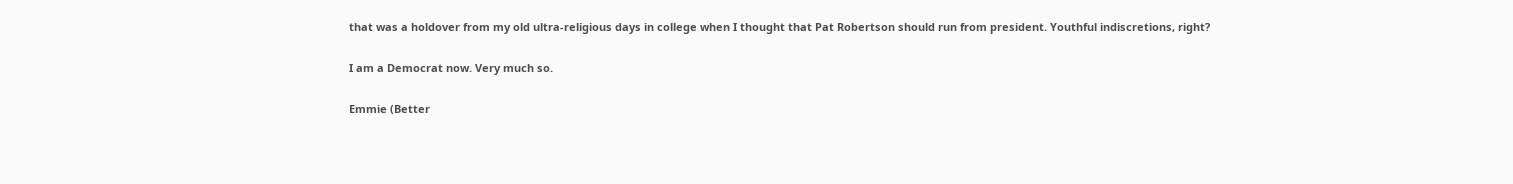that was a holdover from my old ultra-religious days in college when I thought that Pat Robertson should run from president. Youthful indiscretions, right?

I am a Democrat now. Very much so.

Emmie (Better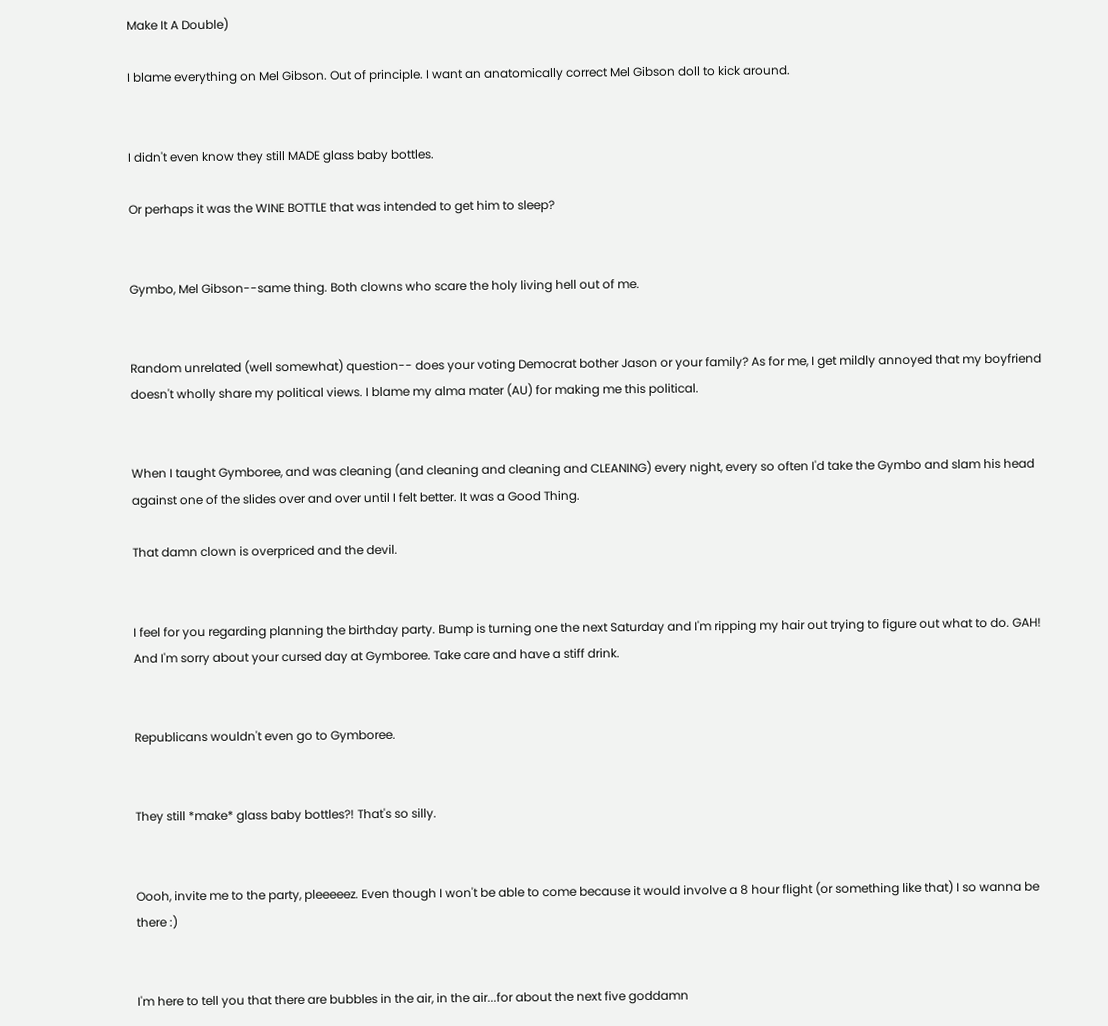Make It A Double)

I blame everything on Mel Gibson. Out of principle. I want an anatomically correct Mel Gibson doll to kick around.


I didn't even know they still MADE glass baby bottles.

Or perhaps it was the WINE BOTTLE that was intended to get him to sleep?


Gymbo, Mel Gibson--same thing. Both clowns who scare the holy living hell out of me.


Random unrelated (well somewhat) question-- does your voting Democrat bother Jason or your family? As for me, I get mildly annoyed that my boyfriend doesn't wholly share my political views. I blame my alma mater (AU) for making me this political.


When I taught Gymboree, and was cleaning (and cleaning and cleaning and CLEANING) every night, every so often I'd take the Gymbo and slam his head against one of the slides over and over until I felt better. It was a Good Thing.

That damn clown is overpriced and the devil.


I feel for you regarding planning the birthday party. Bump is turning one the next Saturday and I'm ripping my hair out trying to figure out what to do. GAH! And I'm sorry about your cursed day at Gymboree. Take care and have a stiff drink.


Republicans wouldn't even go to Gymboree.


They still *make* glass baby bottles?! That's so silly.


Oooh, invite me to the party, pleeeeez. Even though I won't be able to come because it would involve a 8 hour flight (or something like that) I so wanna be there :)


I'm here to tell you that there are bubbles in the air, in the air...for about the next five goddamn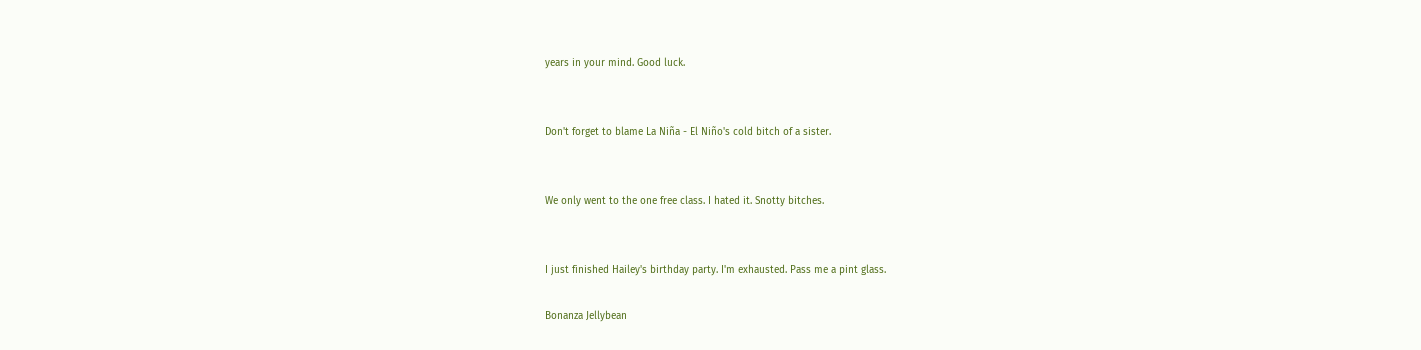years in your mind. Good luck.


Don't forget to blame La Niña - El Niño's cold bitch of a sister.


We only went to the one free class. I hated it. Snotty bitches.


I just finished Hailey's birthday party. I'm exhausted. Pass me a pint glass.

Bonanza Jellybean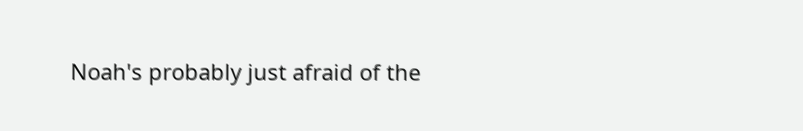Noah's probably just afraid of the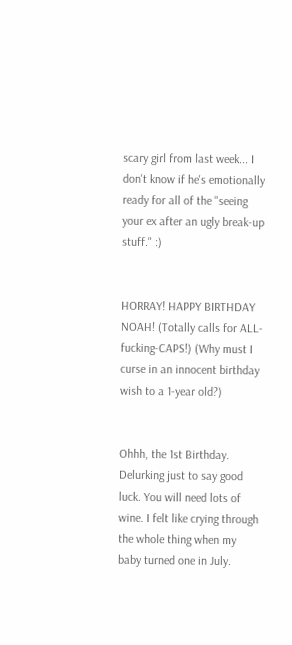scary girl from last week... I don't know if he's emotionally ready for all of the "seeing your ex after an ugly break-up stuff." :)


HORRAY! HAPPY BIRTHDAY NOAH! (Totally calls for ALL-fucking-CAPS!) (Why must I curse in an innocent birthday wish to a 1-year old?)


Ohhh, the 1st Birthday. Delurking just to say good luck. You will need lots of wine. I felt like crying through the whole thing when my baby turned one in July.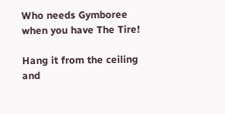Who needs Gymboree when you have The Tire!

Hang it from the ceiling and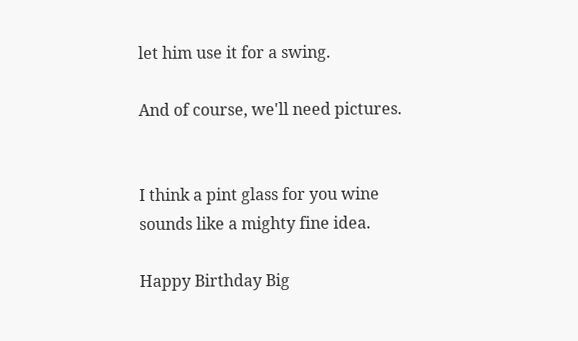let him use it for a swing.

And of course, we'll need pictures.


I think a pint glass for you wine sounds like a mighty fine idea.

Happy Birthday Big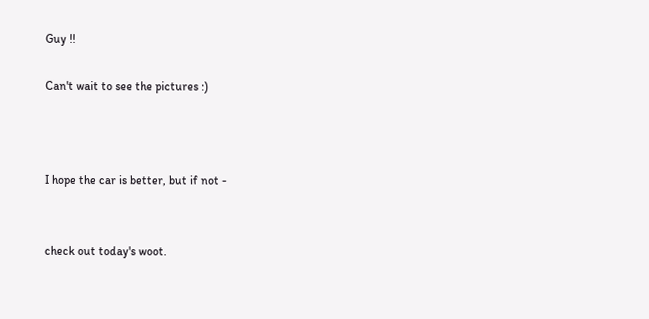Guy !!

Can't wait to see the pictures :)



I hope the car is better, but if not -


check out today's woot.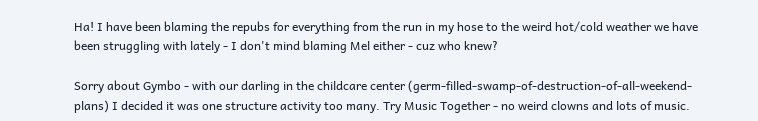Ha! I have been blaming the repubs for everything from the run in my hose to the weird hot/cold weather we have been struggling with lately - I don't mind blaming Mel either - cuz who knew?

Sorry about Gymbo - with our darling in the childcare center (germ-filled-swamp-of-destruction-of-all-weekend-plans) I decided it was one structure activity too many. Try Music Together - no weird clowns and lots of music.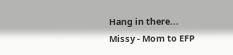Hang in there...
Missy - Mom to EFP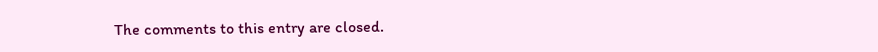The comments to this entry are closed.